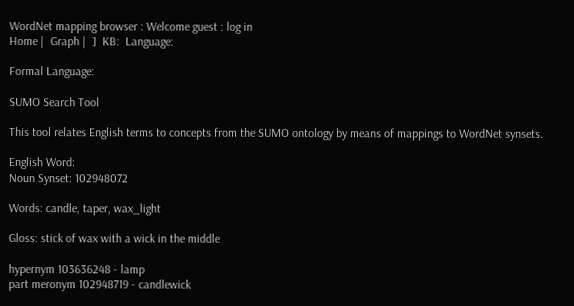WordNet mapping browser : Welcome guest : log in
Home |  Graph |  ]  KB:  Language:

Formal Language:

SUMO Search Tool

This tool relates English terms to concepts from the SUMO ontology by means of mappings to WordNet synsets.

English Word:
Noun Synset: 102948072

Words: candle, taper, wax_light

Gloss: stick of wax with a wick in the middle

hypernym 103636248 - lamp
part meronym 102948719 - candlewick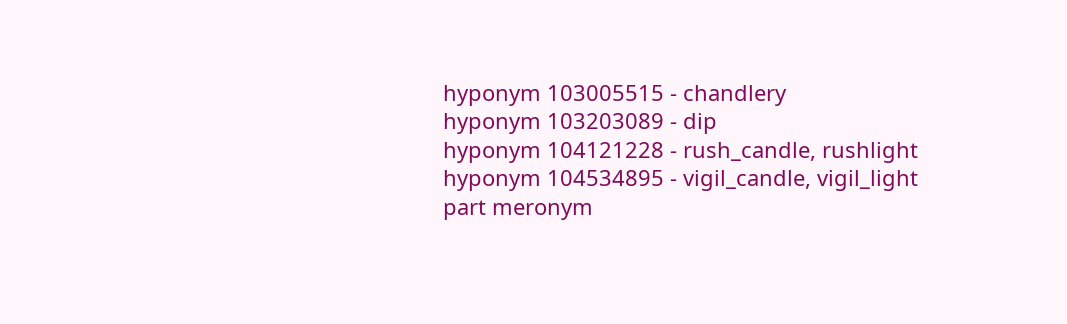hyponym 103005515 - chandlery
hyponym 103203089 - dip
hyponym 104121228 - rush_candle, rushlight
hyponym 104534895 - vigil_candle, vigil_light
part meronym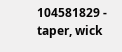104581829 - taper, wick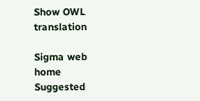Show OWL translation

Sigma web home      Suggested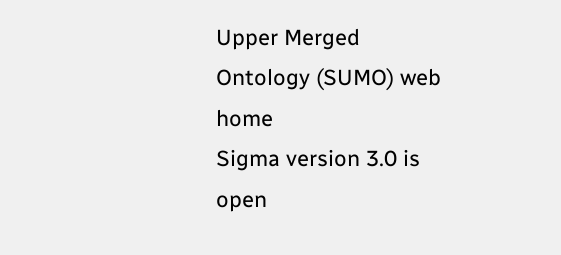Upper Merged Ontology (SUMO) web home
Sigma version 3.0 is open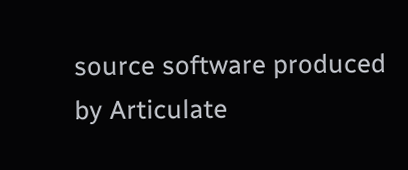source software produced by Articulate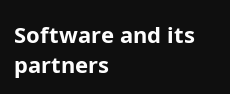Software and its partners